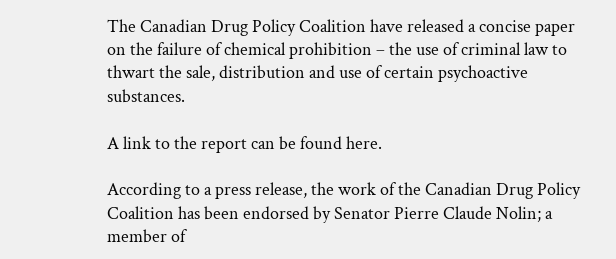The Canadian Drug Policy Coalition have released a concise paper on the failure of chemical prohibition – the use of criminal law to thwart the sale, distribution and use of certain psychoactive substances.

A link to the report can be found here.

According to a press release, the work of the Canadian Drug Policy Coalition has been endorsed by Senator Pierre Claude Nolin; a member of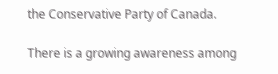the Conservative Party of Canada.

There is a growing awareness among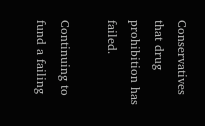Conservatives that drug prohibition has failed.

Continuing to fund a failing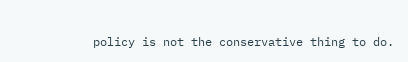policy is not the conservative thing to do.